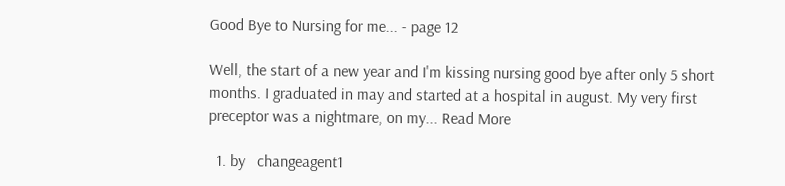Good Bye to Nursing for me... - page 12

Well, the start of a new year and I'm kissing nursing good bye after only 5 short months. I graduated in may and started at a hospital in august. My very first preceptor was a nightmare, on my... Read More

  1. by   changeagent1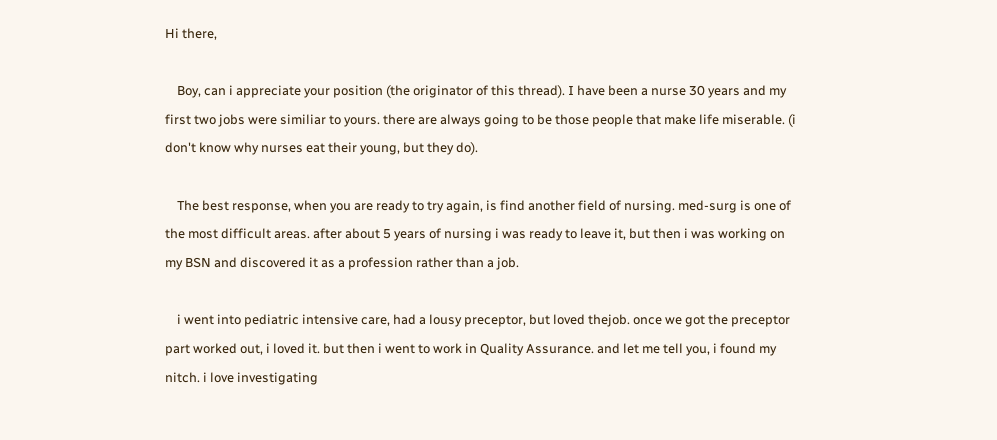Hi there,

    Boy, can i appreciate your position (the originator of this thread). I have been a nurse 30 years and my first two jobs were similiar to yours. there are always going to be those people that make life miserable. (i don't know why nurses eat their young, but they do).

    The best response, when you are ready to try again, is find another field of nursing. med-surg is one of the most difficult areas. after about 5 years of nursing i was ready to leave it, but then i was working on my BSN and discovered it as a profession rather than a job.

    i went into pediatric intensive care, had a lousy preceptor, but loved thejob. once we got the preceptor part worked out, i loved it. but then i went to work in Quality Assurance. and let me tell you, i found my nitch. i love investigating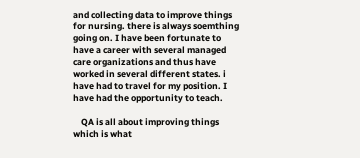and collecting data to improve things for nursing. there is always soemthing going on. I have been fortunate to have a career with several managed care organizations and thus have worked in several different states. i have had to travel for my position. I have had the opportunity to teach.

    QA is all about improving things which is what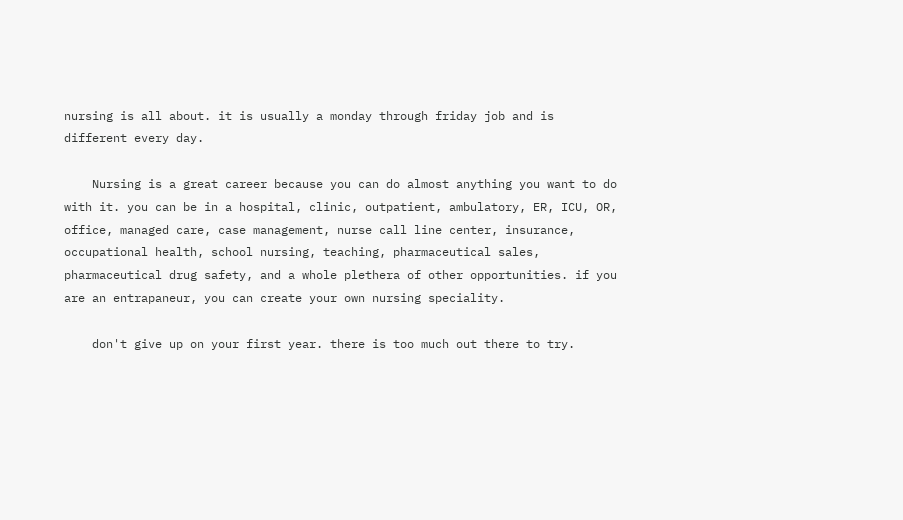nursing is all about. it is usually a monday through friday job and is different every day.

    Nursing is a great career because you can do almost anything you want to do with it. you can be in a hospital, clinic, outpatient, ambulatory, ER, ICU, OR, office, managed care, case management, nurse call line center, insurance, occupational health, school nursing, teaching, pharmaceutical sales, pharmaceutical drug safety, and a whole plethera of other opportunities. if you are an entrapaneur, you can create your own nursing speciality.

    don't give up on your first year. there is too much out there to try.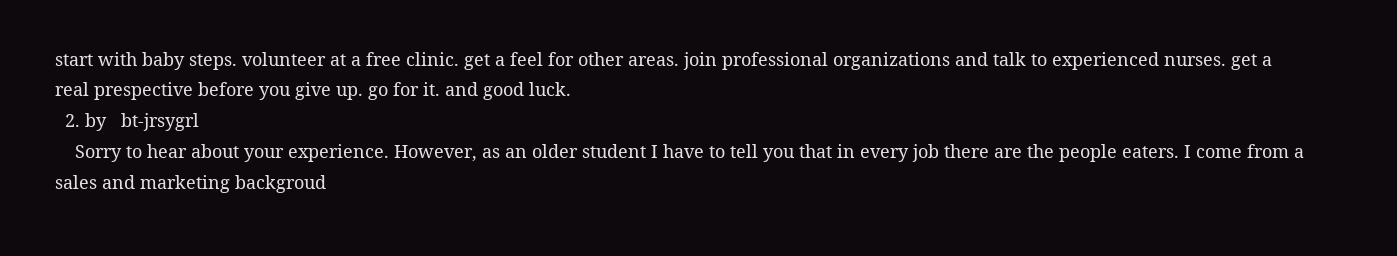start with baby steps. volunteer at a free clinic. get a feel for other areas. join professional organizations and talk to experienced nurses. get a real prespective before you give up. go for it. and good luck.
  2. by   bt-jrsygrl
    Sorry to hear about your experience. However, as an older student I have to tell you that in every job there are the people eaters. I come from a sales and marketing backgroud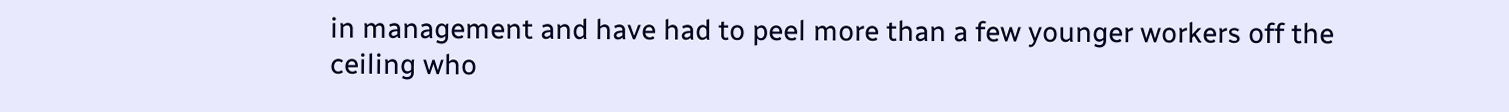in management and have had to peel more than a few younger workers off the ceiling who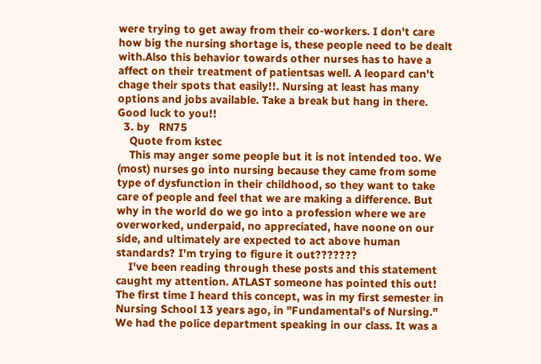were trying to get away from their co-workers. I don't care how big the nursing shortage is, these people need to be dealt with.Also this behavior towards other nurses has to have a affect on their treatment of patientsas well. A leopard can't chage their spots that easily!!. Nursing at least has many options and jobs available. Take a break but hang in there. Good luck to you!!
  3. by   RN75
    Quote from kstec
    This may anger some people but it is not intended too. We (most) nurses go into nursing because they came from some type of dysfunction in their childhood, so they want to take care of people and feel that we are making a difference. But why in the world do we go into a profession where we are overworked, underpaid, no appreciated, have noone on our side, and ultimately are expected to act above human standards? I'm trying to figure it out???????
    I've been reading through these posts and this statement caught my attention. ATLAST someone has pointed this out! The first time I heard this concept, was in my first semester in Nursing School 13 years ago, in "Fundamental's of Nursing." We had the police department speaking in our class. It was a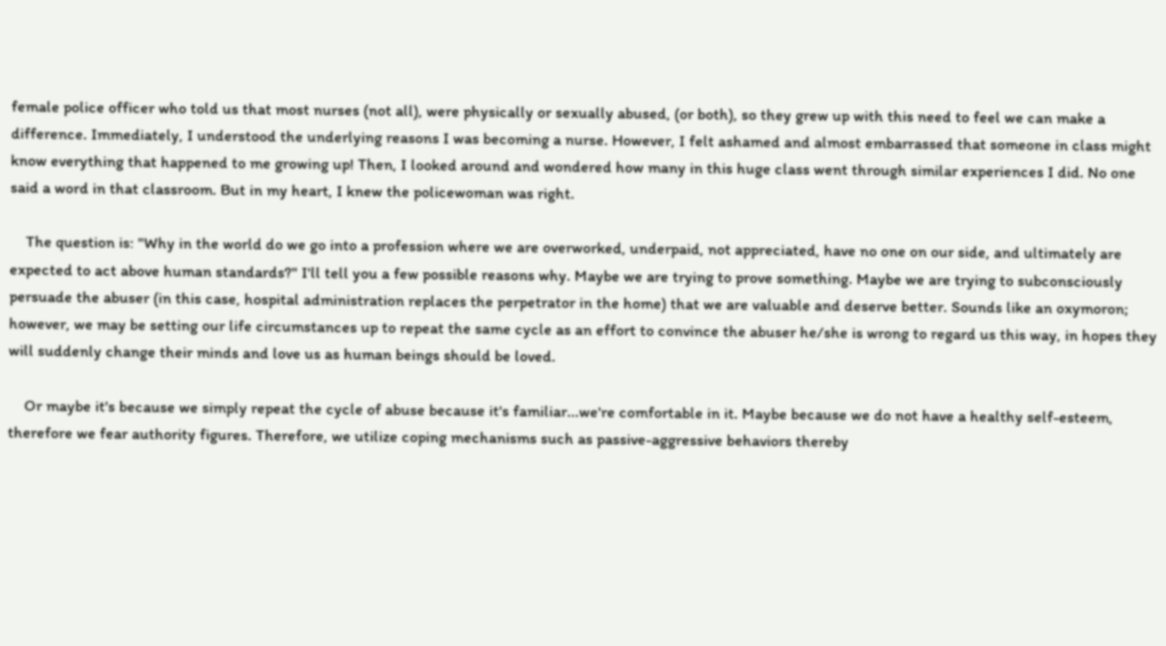female police officer who told us that most nurses (not all), were physically or sexually abused, (or both), so they grew up with this need to feel we can make a difference. Immediately, I understood the underlying reasons I was becoming a nurse. However, I felt ashamed and almost embarrassed that someone in class might know everything that happened to me growing up! Then, I looked around and wondered how many in this huge class went through similar experiences I did. No one said a word in that classroom. But in my heart, I knew the policewoman was right.

    The question is: "Why in the world do we go into a profession where we are overworked, underpaid, not appreciated, have no one on our side, and ultimately are expected to act above human standards?" I'll tell you a few possible reasons why. Maybe we are trying to prove something. Maybe we are trying to subconsciously persuade the abuser (in this case, hospital administration replaces the perpetrator in the home) that we are valuable and deserve better. Sounds like an oxymoron; however, we may be setting our life circumstances up to repeat the same cycle as an effort to convince the abuser he/she is wrong to regard us this way, in hopes they will suddenly change their minds and love us as human beings should be loved.

    Or maybe it's because we simply repeat the cycle of abuse because it's familiar...we're comfortable in it. Maybe because we do not have a healthy self-esteem, therefore we fear authority figures. Therefore, we utilize coping mechanisms such as passive-aggressive behaviors thereby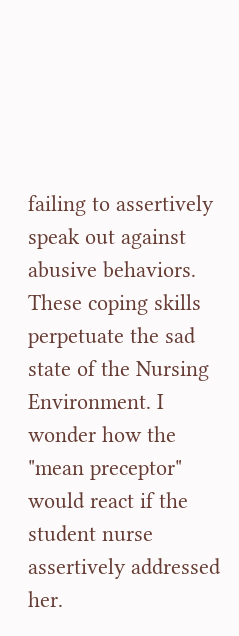failing to assertively speak out against abusive behaviors. These coping skills perpetuate the sad state of the Nursing Environment. I wonder how the "mean preceptor" would react if the student nurse assertively addressed her.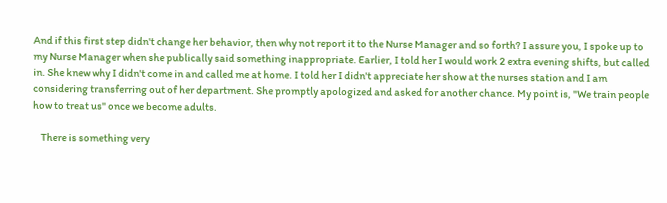And if this first step didn't change her behavior, then why not report it to the Nurse Manager and so forth? I assure you, I spoke up to my Nurse Manager when she publically said something inappropriate. Earlier, I told her I would work 2 extra evening shifts, but called in. She knew why I didn't come in and called me at home. I told her I didn't appreciate her show at the nurses station and I am considering transferring out of her department. She promptly apologized and asked for another chance. My point is, "We train people how to treat us" once we become adults.

    There is something very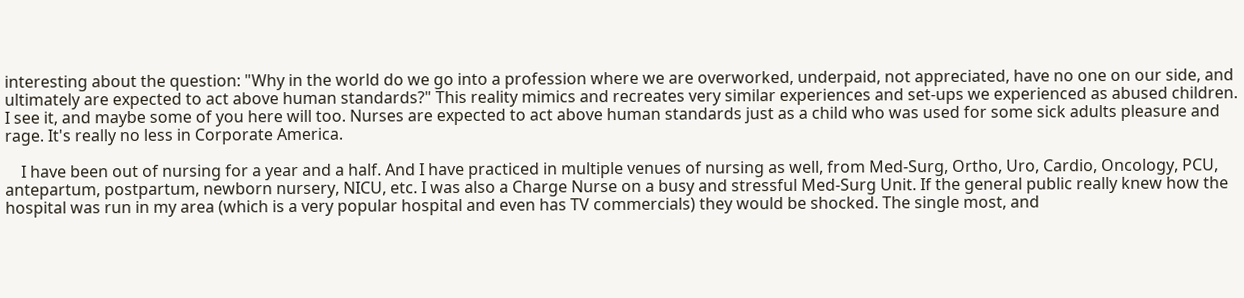interesting about the question: "Why in the world do we go into a profession where we are overworked, underpaid, not appreciated, have no one on our side, and ultimately are expected to act above human standards?" This reality mimics and recreates very similar experiences and set-ups we experienced as abused children. I see it, and maybe some of you here will too. Nurses are expected to act above human standards just as a child who was used for some sick adults pleasure and rage. It's really no less in Corporate America.

    I have been out of nursing for a year and a half. And I have practiced in multiple venues of nursing as well, from Med-Surg, Ortho, Uro, Cardio, Oncology, PCU, antepartum, postpartum, newborn nursery, NICU, etc. I was also a Charge Nurse on a busy and stressful Med-Surg Unit. If the general public really knew how the hospital was run in my area (which is a very popular hospital and even has TV commercials) they would be shocked. The single most, and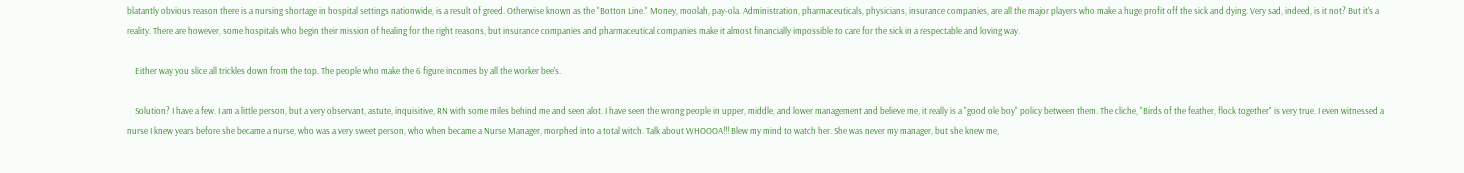blatantly obvious reason there is a nursing shortage in hospital settings nationwide, is a result of greed. Otherwise known as the "Botton Line." Money, moolah, pay-ola. Administration, pharmaceuticals, physicians, insurance companies, are all the major players who make a huge profit off the sick and dying. Very sad, indeed, is it not? But it's a reality. There are however, some hospitals who begin their mission of healing for the right reasons, but insurance companies and pharmaceutical companies make it almost financially impossible to care for the sick in a respectable and loving way.

    Either way you slice all trickles down from the top. The people who make the 6 figure incomes by all the worker bee's.

    Solution? I have a few. I am a little person, but a very observant, astute, inquisitive, RN with some miles behind me and seen alot. I have seen the wrong people in upper, middle, and lower management and believe me, it really is a "good ole boy" policy between them. The cliche, "Birds of the feather, flock together" is very true. I even witnessed a nurse I knew years before she became a nurse, who was a very sweet person, who when became a Nurse Manager, morphed into a total witch. Talk about WHOOOA!!! Blew my mind to watch her. She was never my manager, but she knew me,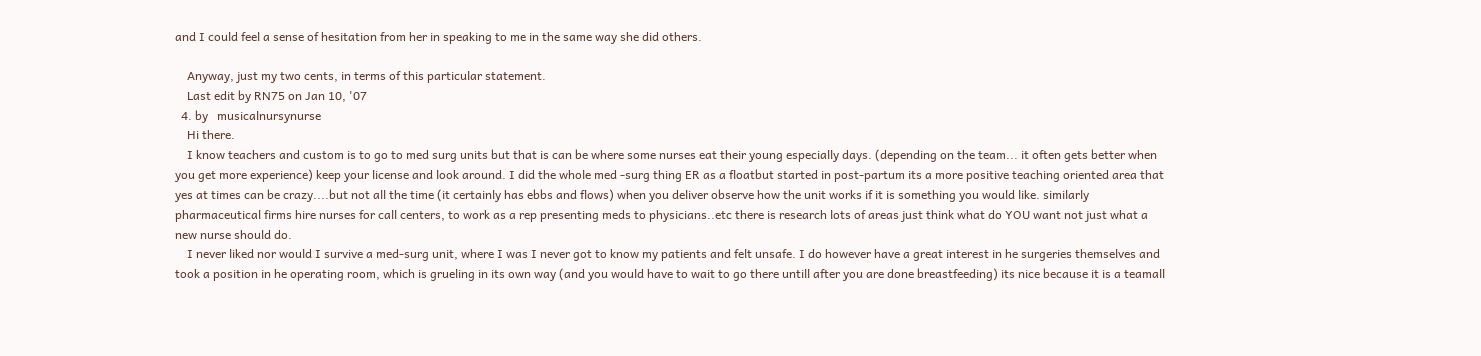and I could feel a sense of hesitation from her in speaking to me in the same way she did others.

    Anyway, just my two cents, in terms of this particular statement.
    Last edit by RN75 on Jan 10, '07
  4. by   musicalnursynurse
    Hi there.
    I know teachers and custom is to go to med surg units but that is can be where some nurses eat their young especially days. (depending on the team... it often gets better when you get more experience) keep your license and look around. I did the whole med -surg thing ER as a floatbut started in post-partum its a more positive teaching oriented area that yes at times can be crazy....but not all the time (it certainly has ebbs and flows) when you deliver observe how the unit works if it is something you would like. similarly pharmaceutical firms hire nurses for call centers, to work as a rep presenting meds to physicians..etc there is research lots of areas just think what do YOU want not just what a new nurse should do.
    I never liked nor would I survive a med-surg unit, where I was I never got to know my patients and felt unsafe. I do however have a great interest in he surgeries themselves and took a position in he operating room, which is grueling in its own way (and you would have to wait to go there untill after you are done breastfeeding) its nice because it is a teamall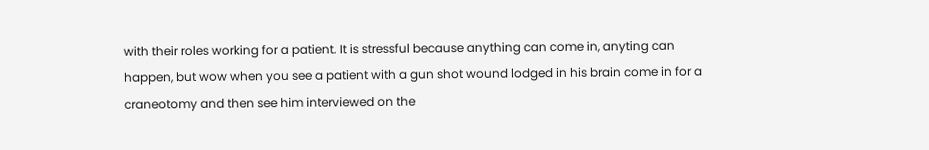with their roles working for a patient. It is stressful because anything can come in, anyting can happen, but wow when you see a patient with a gun shot wound lodged in his brain come in for a craneotomy and then see him interviewed on the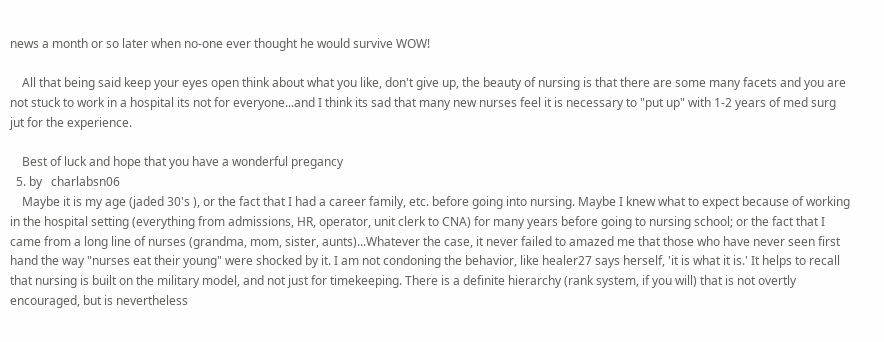news a month or so later when no-one ever thought he would survive WOW!

    All that being said keep your eyes open think about what you like, don't give up, the beauty of nursing is that there are some many facets and you are not stuck to work in a hospital its not for everyone...and I think its sad that many new nurses feel it is necessary to "put up" with 1-2 years of med surg jut for the experience.

    Best of luck and hope that you have a wonderful pregancy
  5. by   charlabsn06
    Maybe it is my age (jaded 30's ), or the fact that I had a career family, etc. before going into nursing. Maybe I knew what to expect because of working in the hospital setting (everything from admissions, HR, operator, unit clerk to CNA) for many years before going to nursing school; or the fact that I came from a long line of nurses (grandma, mom, sister, aunts)...Whatever the case, it never failed to amazed me that those who have never seen first hand the way "nurses eat their young" were shocked by it. I am not condoning the behavior, like healer27 says herself, 'it is what it is.' It helps to recall that nursing is built on the military model, and not just for timekeeping. There is a definite hierarchy (rank system, if you will) that is not overtly encouraged, but is nevertheless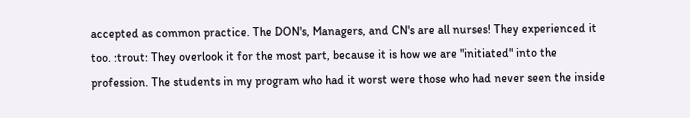accepted as common practice. The DON's, Managers, and CN's are all nurses! They experienced it too. :trout: They overlook it for the most part, because it is how we are "initiated" into the profession. The students in my program who had it worst were those who had never seen the inside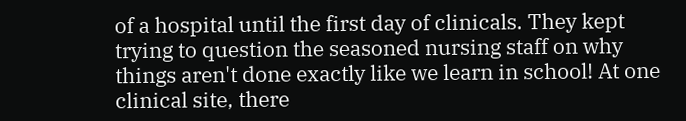of a hospital until the first day of clinicals. They kept trying to question the seasoned nursing staff on why things aren't done exactly like we learn in school! At one clinical site, there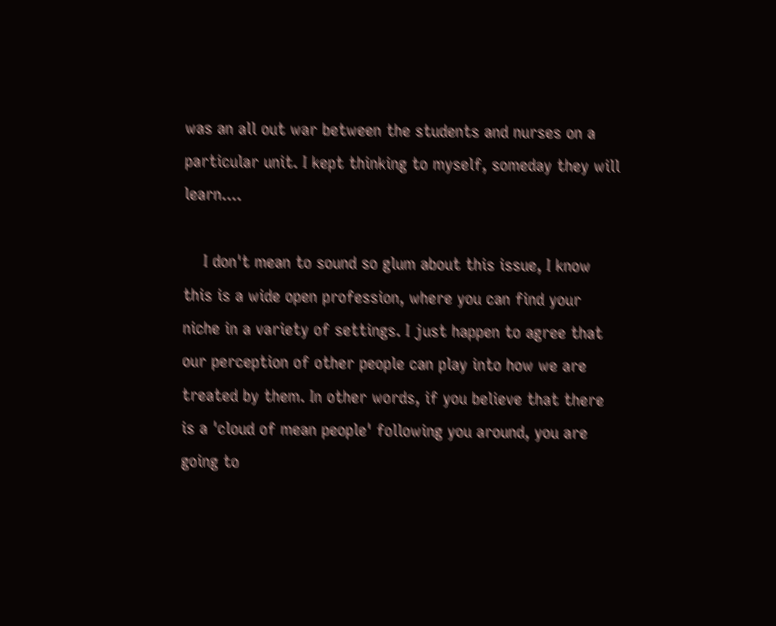was an all out war between the students and nurses on a particular unit. I kept thinking to myself, someday they will learn....

    I don't mean to sound so glum about this issue, I know this is a wide open profession, where you can find your niche in a variety of settings. I just happen to agree that our perception of other people can play into how we are treated by them. In other words, if you believe that there is a 'cloud of mean people' following you around, you are going to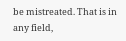be mistreated. That is in any field,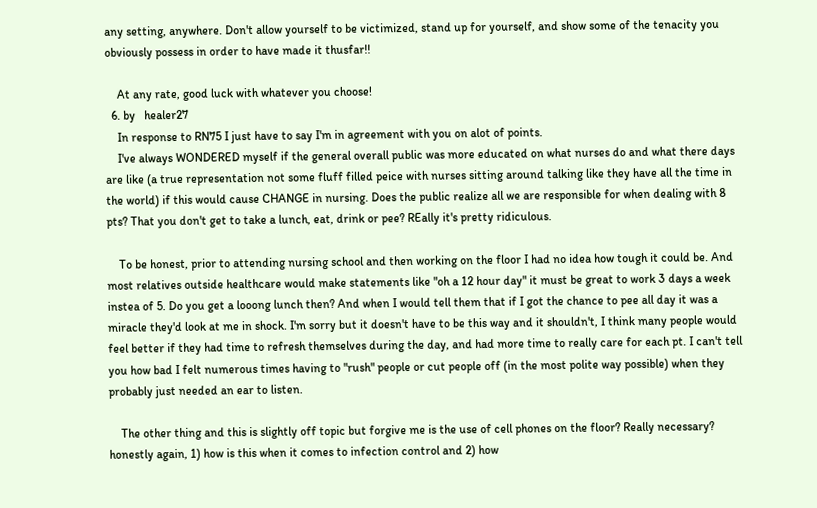any setting, anywhere. Don't allow yourself to be victimized, stand up for yourself, and show some of the tenacity you obviously possess in order to have made it thusfar!!

    At any rate, good luck with whatever you choose!
  6. by   healer27
    In response to RN75 I just have to say I'm in agreement with you on alot of points.
    I've always WONDERED myself if the general overall public was more educated on what nurses do and what there days are like (a true representation not some fluff filled peice with nurses sitting around talking like they have all the time in the world) if this would cause CHANGE in nursing. Does the public realize all we are responsible for when dealing with 8 pts? That you don't get to take a lunch, eat, drink or pee? REally it's pretty ridiculous.

    To be honest, prior to attending nursing school and then working on the floor I had no idea how tough it could be. And most relatives outside healthcare would make statements like "oh a 12 hour day" it must be great to work 3 days a week instea of 5. Do you get a looong lunch then? And when I would tell them that if I got the chance to pee all day it was a miracle they'd look at me in shock. I'm sorry but it doesn't have to be this way and it shouldn't, I think many people would feel better if they had time to refresh themselves during the day, and had more time to really care for each pt. I can't tell you how bad I felt numerous times having to "rush" people or cut people off (in the most polite way possible) when they probably just needed an ear to listen.

    The other thing and this is slightly off topic but forgive me is the use of cell phones on the floor? Really necessary? honestly again, 1) how is this when it comes to infection control and 2) how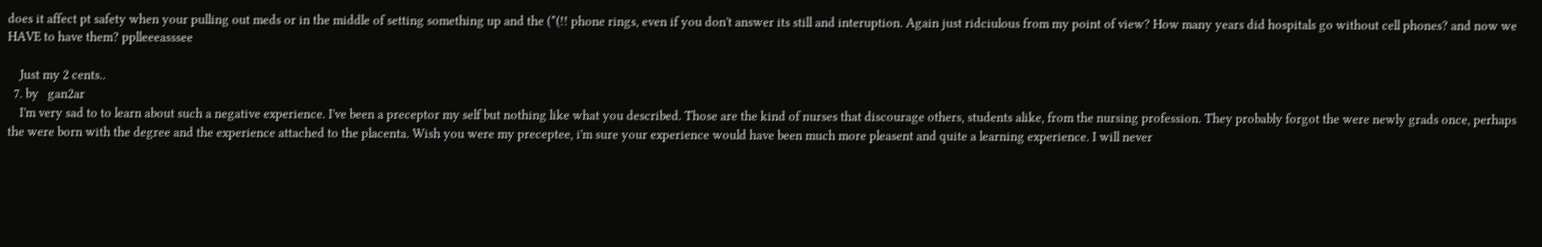does it affect pt safety when your pulling out meds or in the middle of setting something up and the (*(!! phone rings, even if you don't answer its still and interuption. Again just ridciulous from my point of view? How many years did hospitals go without cell phones? and now we HAVE to have them? pplleeeasssee

    Just my 2 cents..
  7. by   gan2ar
    I'm very sad to to learn about such a negative experience. I've been a preceptor my self but nothing like what you described. Those are the kind of nurses that discourage others, students alike, from the nursing profession. They probably forgot the were newly grads once, perhaps the were born with the degree and the experience attached to the placenta. Wish you were my preceptee, i'm sure your experience would have been much more pleasent and quite a learning experience. I will never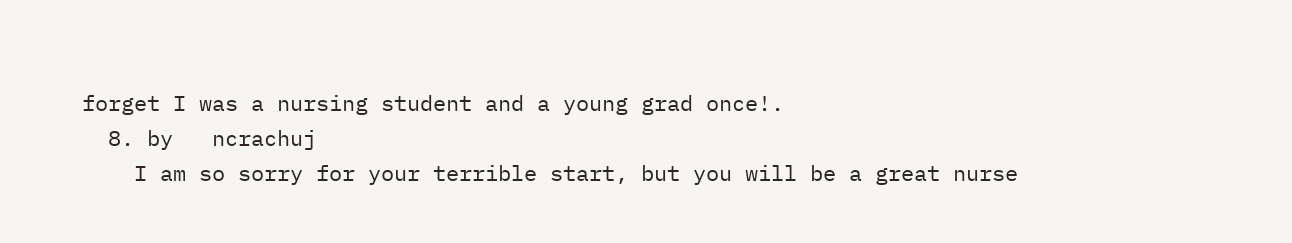forget I was a nursing student and a young grad once!.
  8. by   ncrachuj
    I am so sorry for your terrible start, but you will be a great nurse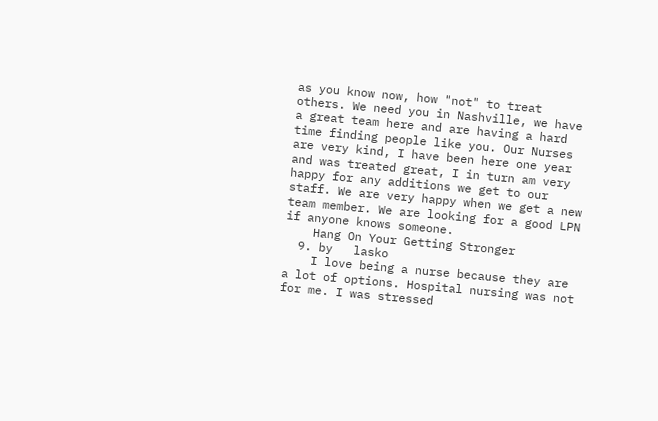as you know now, how "not" to treat others. We need you in Nashville, we have a great team here and are having a hard time finding people like you. Our Nurses are very kind, I have been here one year and was treated great, I in turn am very happy for any additions we get to our staff. We are very happy when we get a new team member. We are looking for a good LPN if anyone knows someone.
    Hang On Your Getting Stronger
  9. by   lasko
    I love being a nurse because they are a lot of options. Hospital nursing was not for me. I was stressed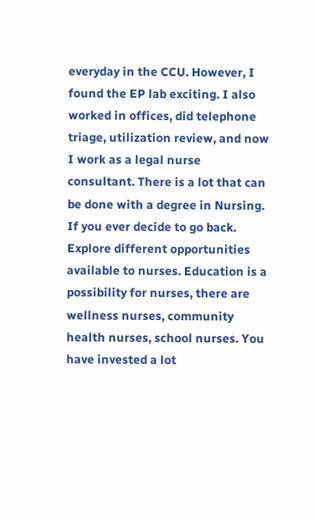everyday in the CCU. However, I found the EP lab exciting. I also worked in offices, did telephone triage, utilization review, and now I work as a legal nurse consultant. There is a lot that can be done with a degree in Nursing. If you ever decide to go back. Explore different opportunities available to nurses. Education is a possibility for nurses, there are wellness nurses, community health nurses, school nurses. You have invested a lot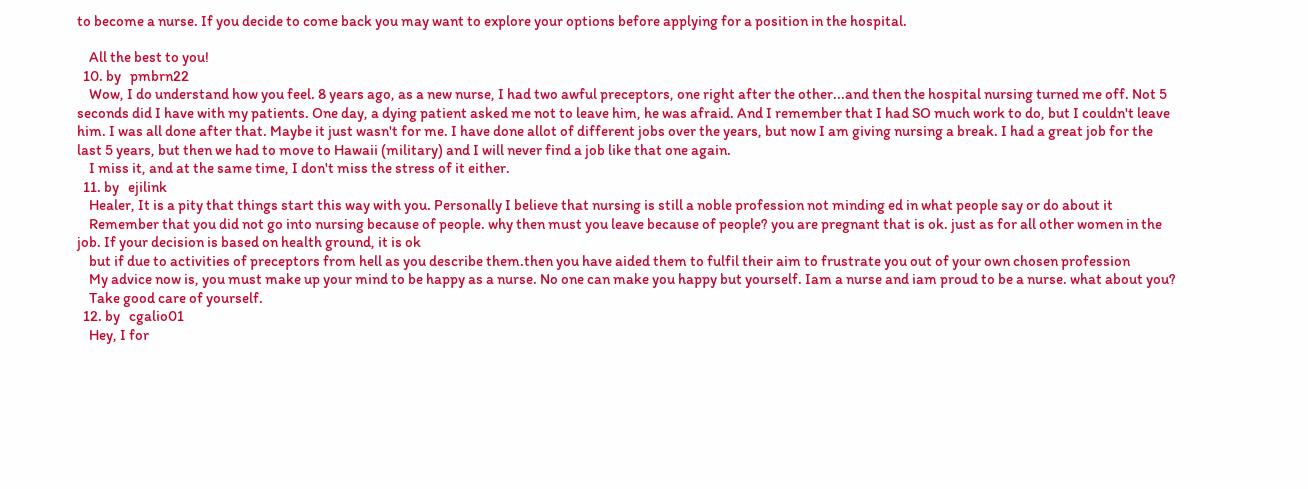to become a nurse. If you decide to come back you may want to explore your options before applying for a position in the hospital.

    All the best to you!
  10. by   pmbrn22
    Wow, I do understand how you feel. 8 years ago, as a new nurse, I had two awful preceptors, one right after the other...and then the hospital nursing turned me off. Not 5 seconds did I have with my patients. One day, a dying patient asked me not to leave him, he was afraid. And I remember that I had SO much work to do, but I couldn't leave him. I was all done after that. Maybe it just wasn't for me. I have done allot of different jobs over the years, but now I am giving nursing a break. I had a great job for the last 5 years, but then we had to move to Hawaii (military) and I will never find a job like that one again.
    I miss it, and at the same time, I don't miss the stress of it either.
  11. by   ejilink
    Healer, It is a pity that things start this way with you. Personally I believe that nursing is still a noble profession not minding ed in what people say or do about it
    Remember that you did not go into nursing because of people. why then must you leave because of people? you are pregnant that is ok. just as for all other women in the job. If your decision is based on health ground, it is ok
    but if due to activities of preceptors from hell as you describe them.then you have aided them to fulfil their aim to frustrate you out of your own chosen profession
    My advice now is, you must make up your mind to be happy as a nurse. No one can make you happy but yourself. Iam a nurse and iam proud to be a nurse. what about you?
    Take good care of yourself.
  12. by   cgalio01
    Hey, I for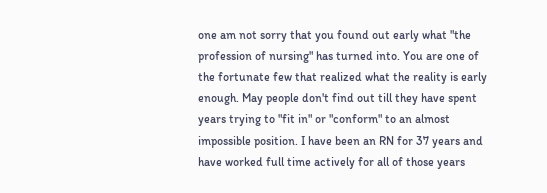one am not sorry that you found out early what "the profession of nursing" has turned into. You are one of the fortunate few that realized what the reality is early enough. May people don't find out till they have spent years trying to "fit in" or "conform" to an almost impossible position. I have been an RN for 37 years and have worked full time actively for all of those years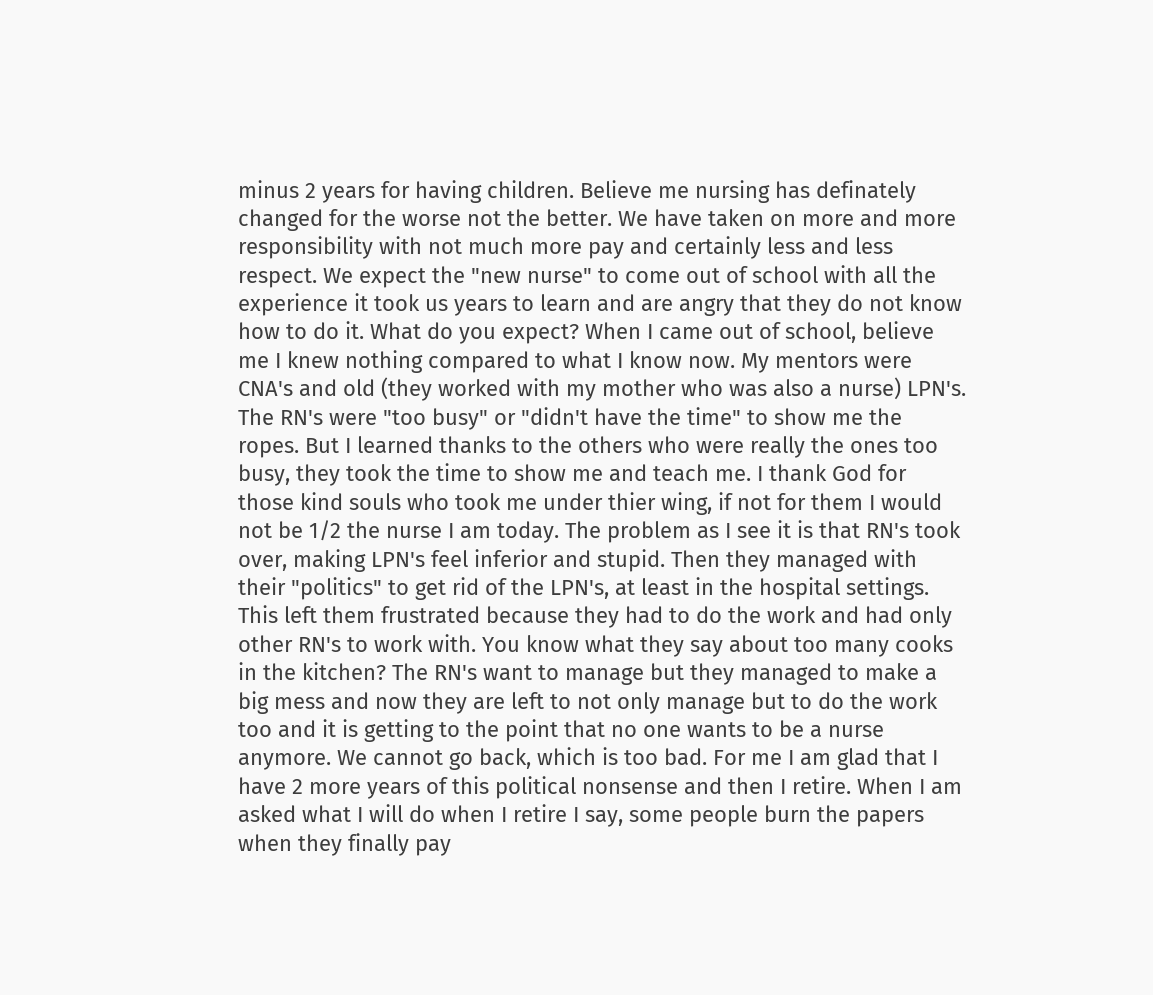minus 2 years for having children. Believe me nursing has definately changed for the worse not the better. We have taken on more and more responsibility with not much more pay and certainly less and less respect. We expect the "new nurse" to come out of school with all the experience it took us years to learn and are angry that they do not know how to do it. What do you expect? When I came out of school, believe me I knew nothing compared to what I know now. My mentors were CNA's and old (they worked with my mother who was also a nurse) LPN's. The RN's were "too busy" or "didn't have the time" to show me the ropes. But I learned thanks to the others who were really the ones too busy, they took the time to show me and teach me. I thank God for those kind souls who took me under thier wing, if not for them I would not be 1/2 the nurse I am today. The problem as I see it is that RN's took over, making LPN's feel inferior and stupid. Then they managed with their "politics" to get rid of the LPN's, at least in the hospital settings. This left them frustrated because they had to do the work and had only other RN's to work with. You know what they say about too many cooks in the kitchen? The RN's want to manage but they managed to make a big mess and now they are left to not only manage but to do the work too and it is getting to the point that no one wants to be a nurse anymore. We cannot go back, which is too bad. For me I am glad that I have 2 more years of this political nonsense and then I retire. When I am asked what I will do when I retire I say, some people burn the papers when they finally pay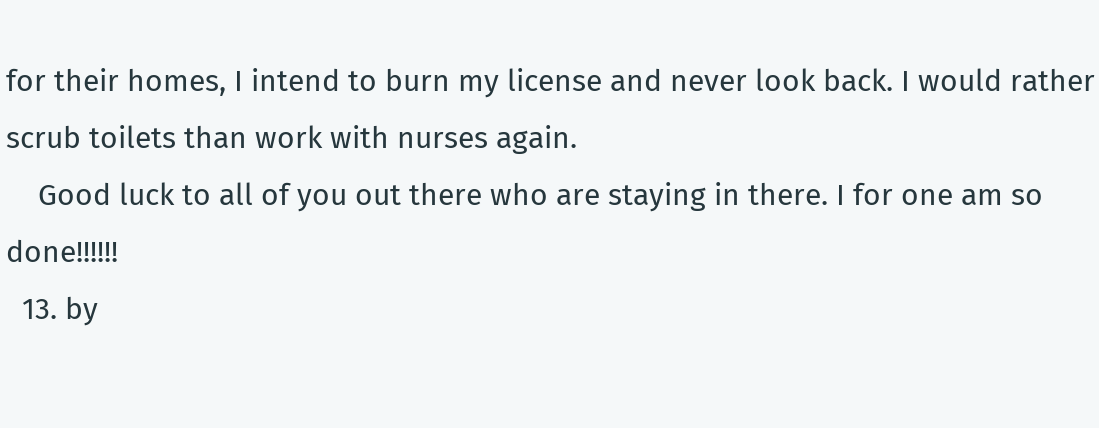for their homes, I intend to burn my license and never look back. I would rather scrub toilets than work with nurses again.
    Good luck to all of you out there who are staying in there. I for one am so done!!!!!!
  13. by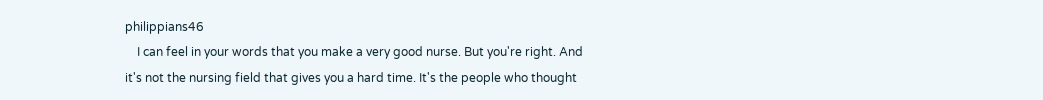philippians46
    I can feel in your words that you make a very good nurse. But you're right. And it's not the nursing field that gives you a hard time. It's the people who thought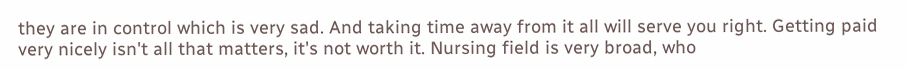they are in control which is very sad. And taking time away from it all will serve you right. Getting paid very nicely isn't all that matters, it's not worth it. Nursing field is very broad, who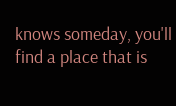knows someday, you'll find a place that is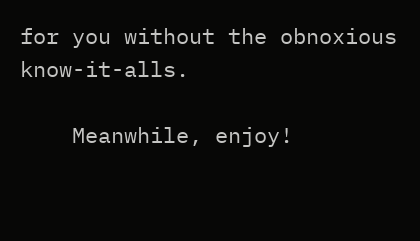for you without the obnoxious know-it-alls.

    Meanwhile, enjoy!